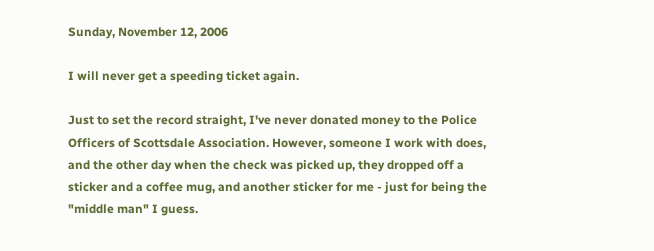Sunday, November 12, 2006

I will never get a speeding ticket again.

Just to set the record straight, I've never donated money to the Police Officers of Scottsdale Association. However, someone I work with does, and the other day when the check was picked up, they dropped off a sticker and a coffee mug, and another sticker for me - just for being the "middle man" I guess.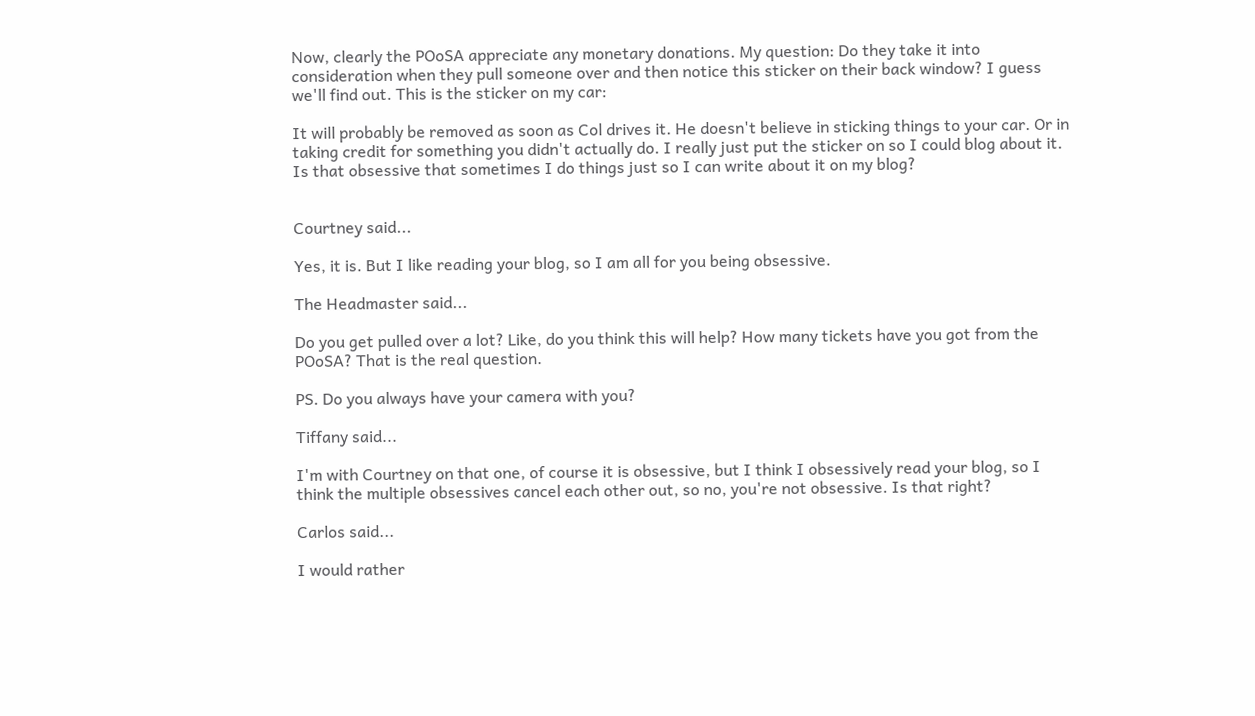Now, clearly the POoSA appreciate any monetary donations. My question: Do they take it into consideration when they pull someone over and then notice this sticker on their back window? I guess we'll find out. This is the sticker on my car:

It will probably be removed as soon as Col drives it. He doesn't believe in sticking things to your car. Or in taking credit for something you didn't actually do. I really just put the sticker on so I could blog about it. Is that obsessive that sometimes I do things just so I can write about it on my blog?


Courtney said...

Yes, it is. But I like reading your blog, so I am all for you being obsessive.

The Headmaster said...

Do you get pulled over a lot? Like, do you think this will help? How many tickets have you got from the POoSA? That is the real question.

PS. Do you always have your camera with you?

Tiffany said...

I'm with Courtney on that one, of course it is obsessive, but I think I obsessively read your blog, so I think the multiple obsessives cancel each other out, so no, you're not obsessive. Is that right?

Carlos said...

I would rather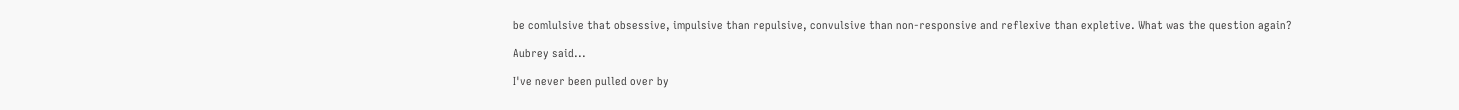be comlulsive that obsessive, impulsive than repulsive, convulsive than non-responsive and reflexive than expletive. What was the question again?

Aubrey said...

I've never been pulled over by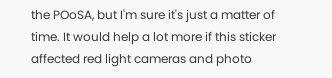the POoSA, but I'm sure it's just a matter of time. It would help a lot more if this sticker affected red light cameras and photo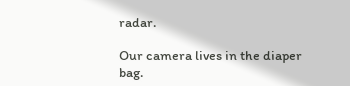radar.

Our camera lives in the diaper bag.